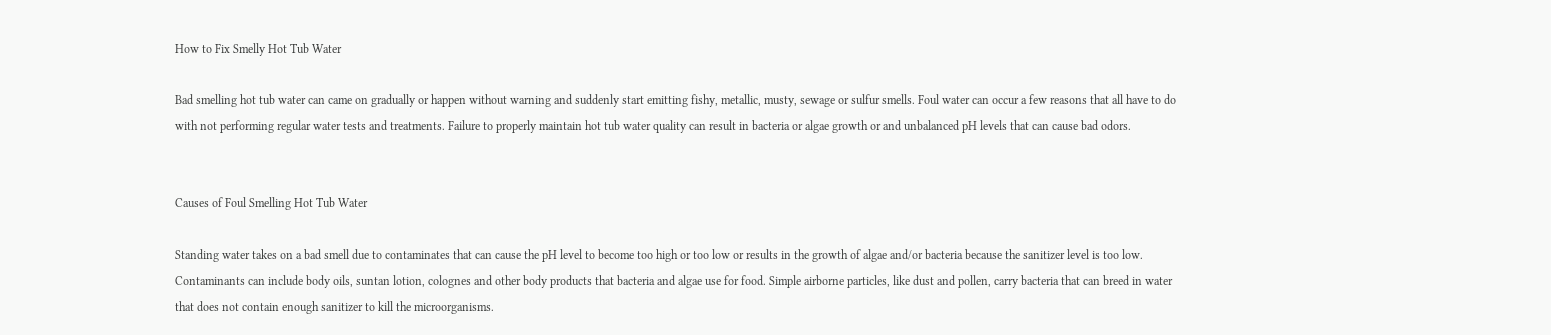How to Fix Smelly Hot Tub Water

Bad smelling hot tub water can came on gradually or happen without warning and suddenly start emitting fishy, metallic, musty, sewage or sulfur smells. Foul water can occur a few reasons that all have to do with not performing regular water tests and treatments. Failure to properly maintain hot tub water quality can result in bacteria or algae growth or and unbalanced pH levels that can cause bad odors.


Causes of Foul Smelling Hot Tub Water

Standing water takes on a bad smell due to contaminates that can cause the pH level to become too high or too low or results in the growth of algae and/or bacteria because the sanitizer level is too low. Contaminants can include body oils, suntan lotion, colognes and other body products that bacteria and algae use for food. Simple airborne particles, like dust and pollen, carry bacteria that can breed in water that does not contain enough sanitizer to kill the microorganisms.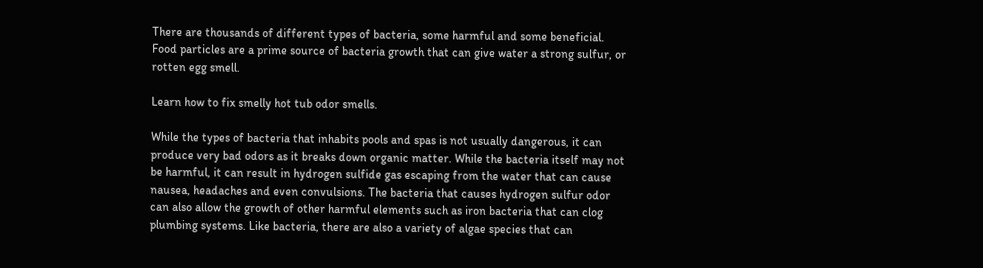There are thousands of different types of bacteria, some harmful and some beneficial. Food particles are a prime source of bacteria growth that can give water a strong sulfur, or rotten egg smell.

Learn how to fix smelly hot tub odor smells.

While the types of bacteria that inhabits pools and spas is not usually dangerous, it can produce very bad odors as it breaks down organic matter. While the bacteria itself may not be harmful, it can result in hydrogen sulfide gas escaping from the water that can cause nausea, headaches and even convulsions. The bacteria that causes hydrogen sulfur odor can also allow the growth of other harmful elements such as iron bacteria that can clog plumbing systems. Like bacteria, there are also a variety of algae species that can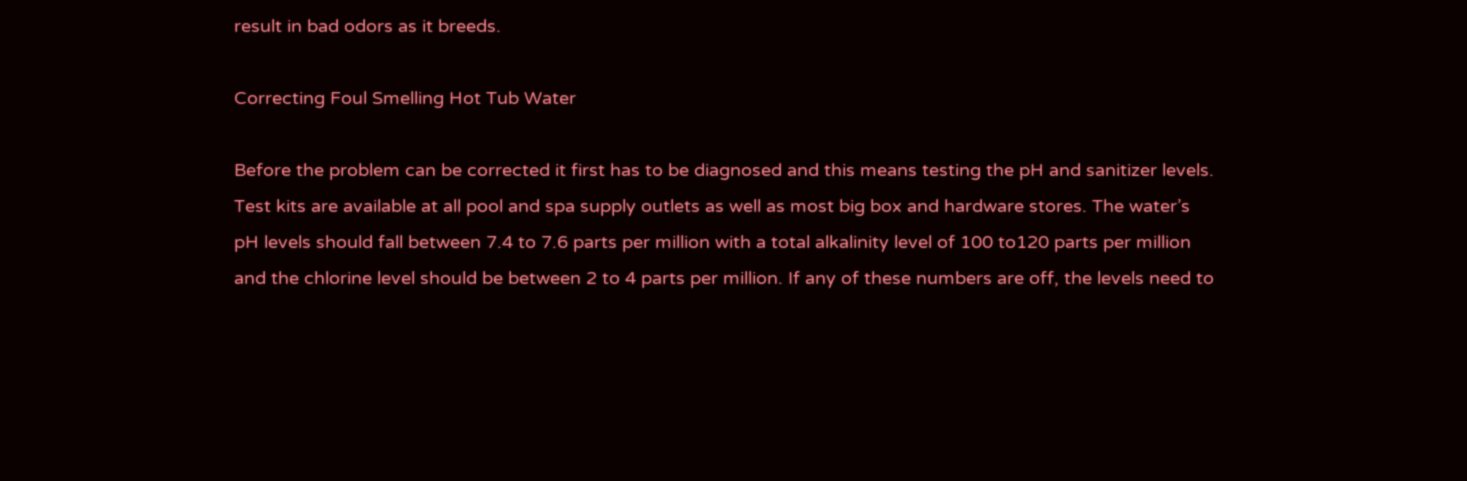result in bad odors as it breeds.

Correcting Foul Smelling Hot Tub Water

Before the problem can be corrected it first has to be diagnosed and this means testing the pH and sanitizer levels. Test kits are available at all pool and spa supply outlets as well as most big box and hardware stores. The water’s pH levels should fall between 7.4 to 7.6 parts per million with a total alkalinity level of 100 to120 parts per million and the chlorine level should be between 2 to 4 parts per million. If any of these numbers are off, the levels need to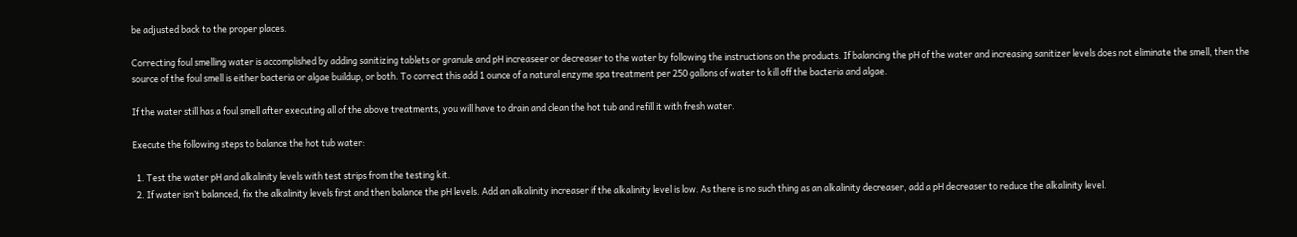be adjusted back to the proper places.

Correcting foul smelling water is accomplished by adding sanitizing tablets or granule and pH increaseer or decreaser to the water by following the instructions on the products. If balancing the pH of the water and increasing sanitizer levels does not eliminate the smell, then the source of the foul smell is either bacteria or algae buildup, or both. To correct this add 1 ounce of a natural enzyme spa treatment per 250 gallons of water to kill off the bacteria and algae.

If the water still has a foul smell after executing all of the above treatments, you will have to drain and clean the hot tub and refill it with fresh water.

Execute the following steps to balance the hot tub water:

  1. Test the water pH and alkalinity levels with test strips from the testing kit.
  2. If water isn’t balanced, fix the alkalinity levels first and then balance the pH levels. Add an alkalinity increaser if the alkalinity level is low. As there is no such thing as an alkalinity decreaser, add a pH decreaser to reduce the alkalinity level.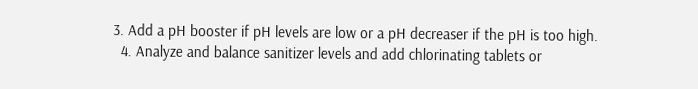3. Add a pH booster if pH levels are low or a pH decreaser if the pH is too high.
  4. Analyze and balance sanitizer levels and add chlorinating tablets or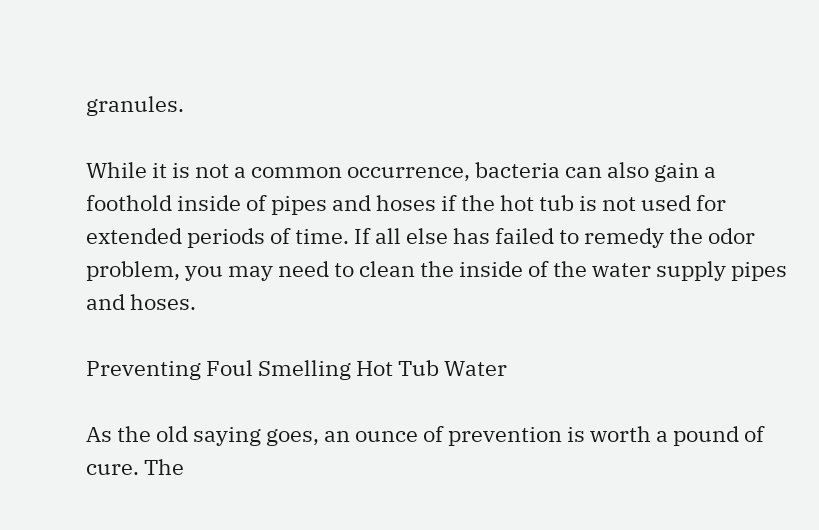granules.

While it is not a common occurrence, bacteria can also gain a foothold inside of pipes and hoses if the hot tub is not used for extended periods of time. If all else has failed to remedy the odor problem, you may need to clean the inside of the water supply pipes and hoses.

Preventing Foul Smelling Hot Tub Water

As the old saying goes, an ounce of prevention is worth a pound of cure. The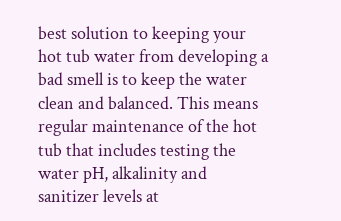best solution to keeping your hot tub water from developing a bad smell is to keep the water clean and balanced. This means regular maintenance of the hot tub that includes testing the water pH, alkalinity and sanitizer levels at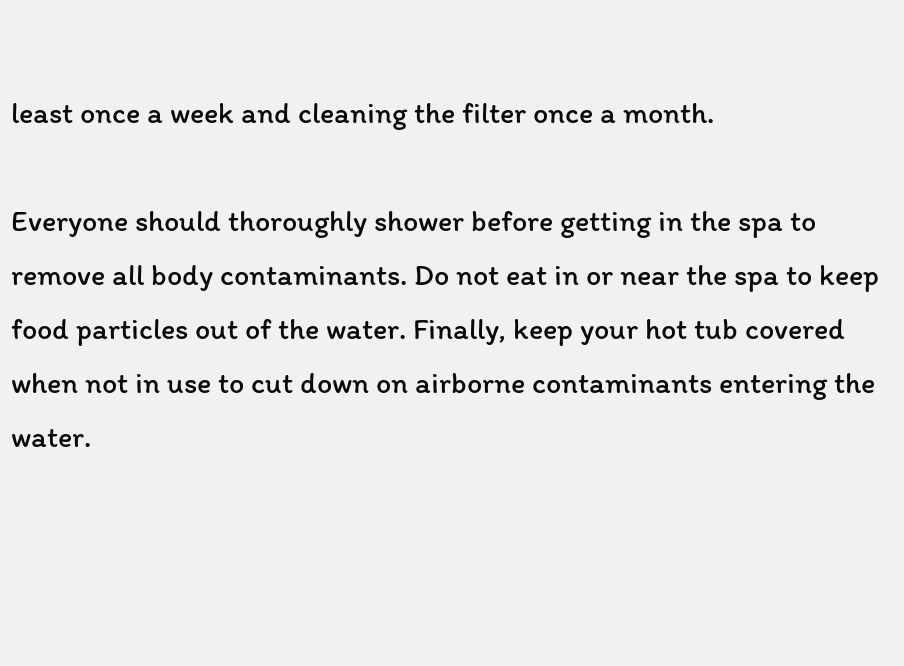least once a week and cleaning the filter once a month.

Everyone should thoroughly shower before getting in the spa to remove all body contaminants. Do not eat in or near the spa to keep food particles out of the water. Finally, keep your hot tub covered when not in use to cut down on airborne contaminants entering the water.